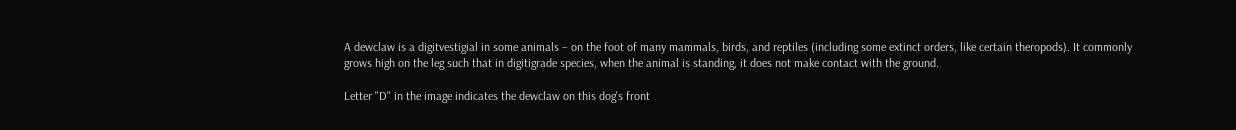A dewclaw is a digitvestigial in some animals – on the foot of many mammals, birds, and reptiles (including some extinct orders, like certain theropods). It commonly grows high on the leg such that in digitigrade species, when the animal is standing, it does not make contact with the ground.

Letter "D" in the image indicates the dewclaw on this dog's front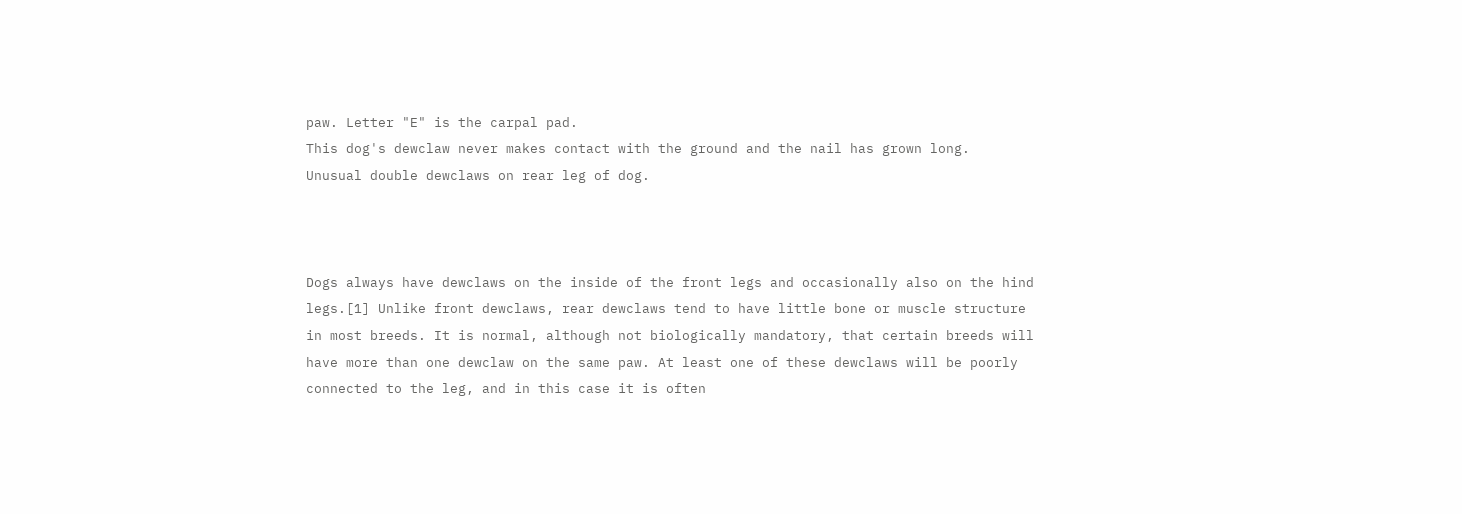paw. Letter "E" is the carpal pad.
This dog's dewclaw never makes contact with the ground and the nail has grown long.
Unusual double dewclaws on rear leg of dog.



Dogs always have dewclaws on the inside of the front legs and occasionally also on the hind legs.[1] Unlike front dewclaws, rear dewclaws tend to have little bone or muscle structure in most breeds. It is normal, although not biologically mandatory, that certain breeds will have more than one dewclaw on the same paw. At least one of these dewclaws will be poorly connected to the leg, and in this case it is often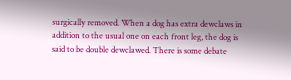surgically removed. When a dog has extra dewclaws in addition to the usual one on each front leg, the dog is said to be double dewclawed. There is some debate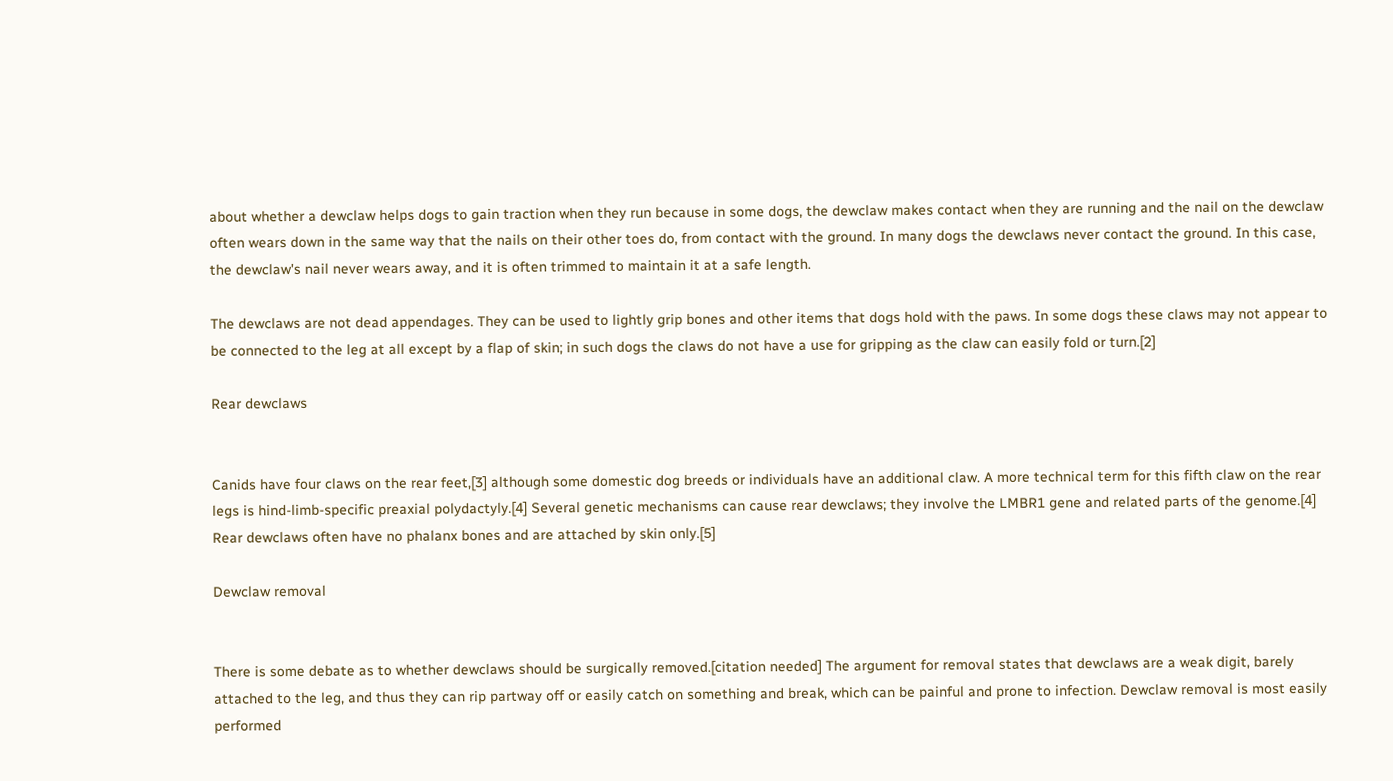about whether a dewclaw helps dogs to gain traction when they run because in some dogs, the dewclaw makes contact when they are running and the nail on the dewclaw often wears down in the same way that the nails on their other toes do, from contact with the ground. In many dogs the dewclaws never contact the ground. In this case, the dewclaw's nail never wears away, and it is often trimmed to maintain it at a safe length.

The dewclaws are not dead appendages. They can be used to lightly grip bones and other items that dogs hold with the paws. In some dogs these claws may not appear to be connected to the leg at all except by a flap of skin; in such dogs the claws do not have a use for gripping as the claw can easily fold or turn.[2]

Rear dewclaws


Canids have four claws on the rear feet,[3] although some domestic dog breeds or individuals have an additional claw. A more technical term for this fifth claw on the rear legs is hind-limb-specific preaxial polydactyly.[4] Several genetic mechanisms can cause rear dewclaws; they involve the LMBR1 gene and related parts of the genome.[4] Rear dewclaws often have no phalanx bones and are attached by skin only.[5]

Dewclaw removal


There is some debate as to whether dewclaws should be surgically removed.[citation needed] The argument for removal states that dewclaws are a weak digit, barely attached to the leg, and thus they can rip partway off or easily catch on something and break, which can be painful and prone to infection. Dewclaw removal is most easily performed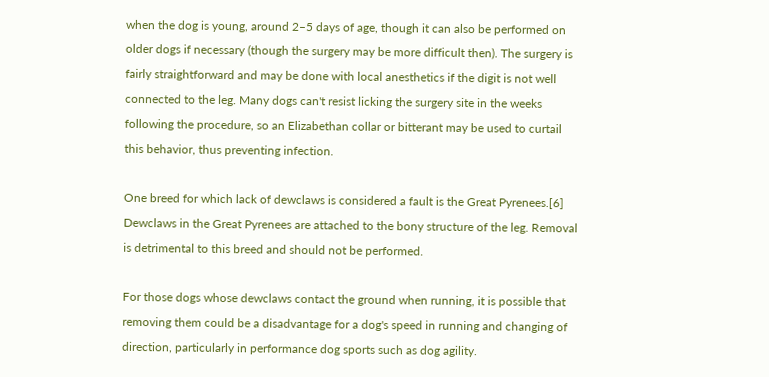when the dog is young, around 2–5 days of age, though it can also be performed on older dogs if necessary (though the surgery may be more difficult then). The surgery is fairly straightforward and may be done with local anesthetics if the digit is not well connected to the leg. Many dogs can't resist licking the surgery site in the weeks following the procedure, so an Elizabethan collar or bitterant may be used to curtail this behavior, thus preventing infection.

One breed for which lack of dewclaws is considered a fault is the Great Pyrenees.[6] Dewclaws in the Great Pyrenees are attached to the bony structure of the leg. Removal is detrimental to this breed and should not be performed.

For those dogs whose dewclaws contact the ground when running, it is possible that removing them could be a disadvantage for a dog's speed in running and changing of direction, particularly in performance dog sports such as dog agility.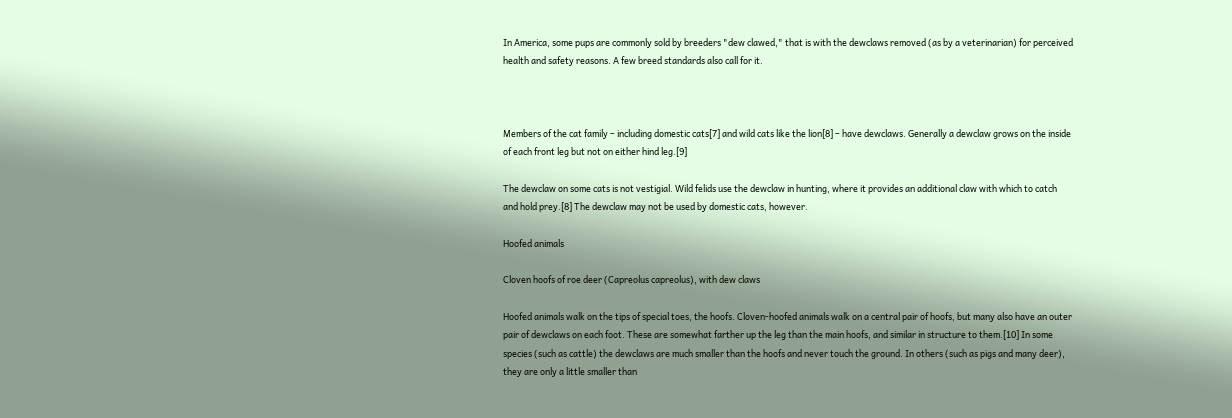In America, some pups are commonly sold by breeders "dew clawed," that is with the dewclaws removed (as by a veterinarian) for perceived health and safety reasons. A few breed standards also call for it.



Members of the cat family – including domestic cats[7] and wild cats like the lion[8] – have dewclaws. Generally a dewclaw grows on the inside of each front leg but not on either hind leg.[9]

The dewclaw on some cats is not vestigial. Wild felids use the dewclaw in hunting, where it provides an additional claw with which to catch and hold prey.[8] The dewclaw may not be used by domestic cats, however.

Hoofed animals

Cloven hoofs of roe deer (Capreolus capreolus), with dew claws

Hoofed animals walk on the tips of special toes, the hoofs. Cloven-hoofed animals walk on a central pair of hoofs, but many also have an outer pair of dewclaws on each foot. These are somewhat farther up the leg than the main hoofs, and similar in structure to them.[10] In some species (such as cattle) the dewclaws are much smaller than the hoofs and never touch the ground. In others (such as pigs and many deer), they are only a little smaller than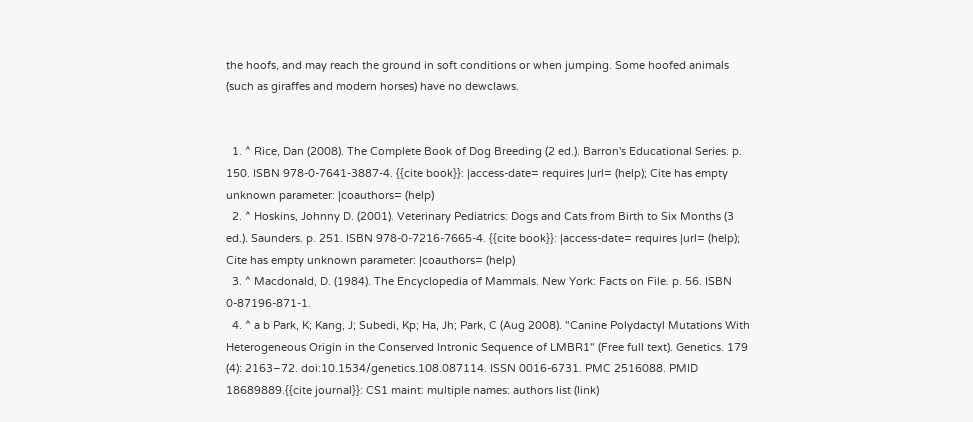the hoofs, and may reach the ground in soft conditions or when jumping. Some hoofed animals (such as giraffes and modern horses) have no dewclaws.


  1. ^ Rice, Dan (2008). The Complete Book of Dog Breeding (2 ed.). Barron's Educational Series. p. 150. ISBN 978-0-7641-3887-4. {{cite book}}: |access-date= requires |url= (help); Cite has empty unknown parameter: |coauthors= (help)
  2. ^ Hoskins, Johnny D. (2001). Veterinary Pediatrics: Dogs and Cats from Birth to Six Months (3 ed.). Saunders. p. 251. ISBN 978-0-7216-7665-4. {{cite book}}: |access-date= requires |url= (help); Cite has empty unknown parameter: |coauthors= (help)
  3. ^ Macdonald, D. (1984). The Encyclopedia of Mammals. New York: Facts on File. p. 56. ISBN 0-87196-871-1.
  4. ^ a b Park, K; Kang, J; Subedi, Kp; Ha, Jh; Park, C (Aug 2008). "Canine Polydactyl Mutations With Heterogeneous Origin in the Conserved Intronic Sequence of LMBR1" (Free full text). Genetics. 179 (4): 2163–72. doi:10.1534/genetics.108.087114. ISSN 0016-6731. PMC 2516088. PMID 18689889.{{cite journal}}: CS1 maint: multiple names: authors list (link)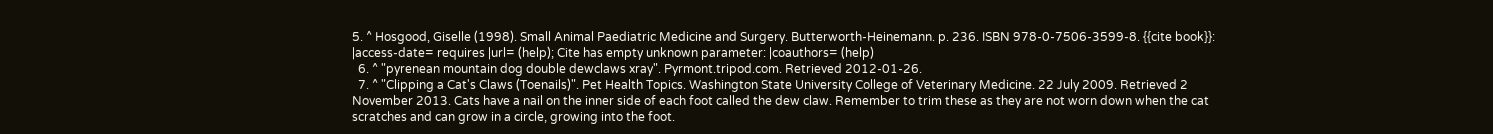5. ^ Hosgood, Giselle (1998). Small Animal Paediatric Medicine and Surgery. Butterworth-Heinemann. p. 236. ISBN 978-0-7506-3599-8. {{cite book}}: |access-date= requires |url= (help); Cite has empty unknown parameter: |coauthors= (help)
  6. ^ "pyrenean mountain dog double dewclaws xray". Pyrmont.tripod.com. Retrieved 2012-01-26.
  7. ^ "Clipping a Cat's Claws (Toenails)". Pet Health Topics. Washington State University College of Veterinary Medicine. 22 July 2009. Retrieved 2 November 2013. Cats have a nail on the inner side of each foot called the dew claw. Remember to trim these as they are not worn down when the cat scratches and can grow in a circle, growing into the foot.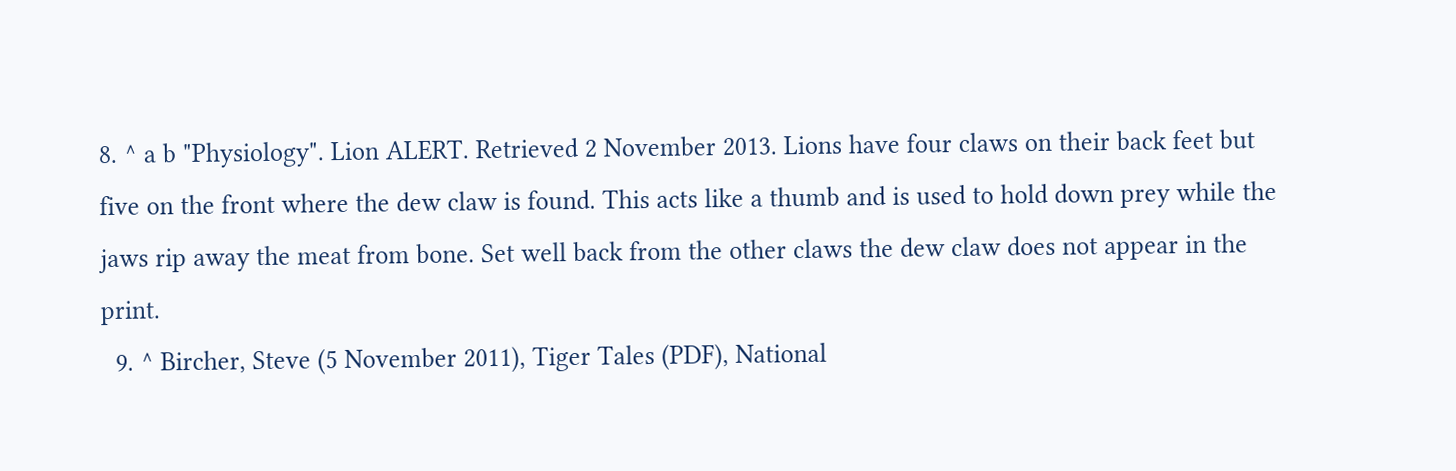8. ^ a b "Physiology". Lion ALERT. Retrieved 2 November 2013. Lions have four claws on their back feet but five on the front where the dew claw is found. This acts like a thumb and is used to hold down prey while the jaws rip away the meat from bone. Set well back from the other claws the dew claw does not appear in the print.
  9. ^ Bircher, Steve (5 November 2011), Tiger Tales (PDF), National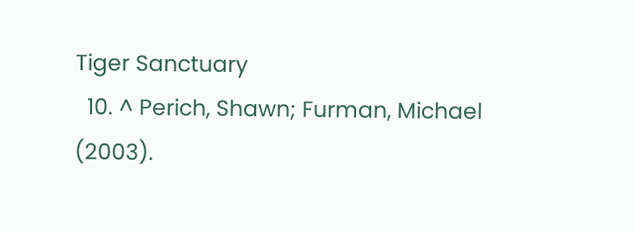Tiger Sanctuary
  10. ^ Perich, Shawn; Furman, Michael (2003).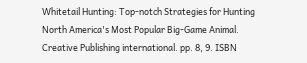Whitetail Hunting: Top-notch Strategies for Hunting North America's Most Popular Big-Game Animal. Creative Publishing international. pp. 8, 9. ISBN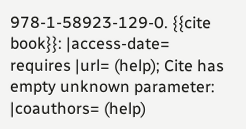978-1-58923-129-0. {{cite book}}: |access-date= requires |url= (help); Cite has empty unknown parameter: |coauthors= (help)